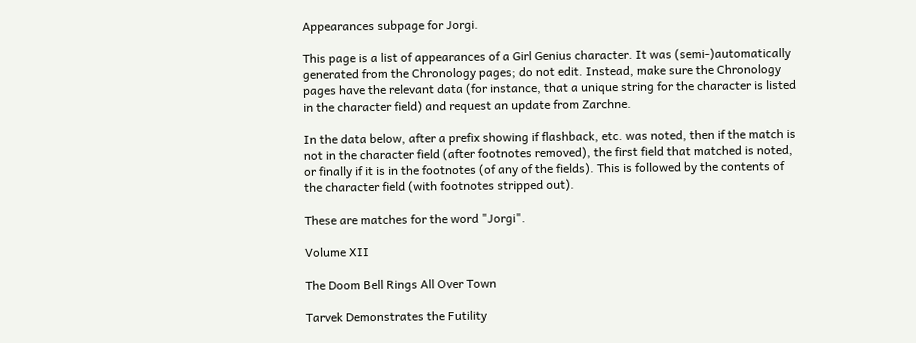Appearances subpage for Jorgi.

This page is a list of appearances of a Girl Genius character. It was (semi-)automatically generated from the Chronology pages; do not edit. Instead, make sure the Chronology pages have the relevant data (for instance, that a unique string for the character is listed in the character field) and request an update from Zarchne.

In the data below, after a prefix showing if flashback, etc. was noted, then if the match is not in the character field (after footnotes removed), the first field that matched is noted, or finally if it is in the footnotes (of any of the fields). This is followed by the contents of the character field (with footnotes stripped out).

These are matches for the word "Jorgi".

Volume XII

The Doom Bell Rings All Over Town

Tarvek Demonstrates the Futility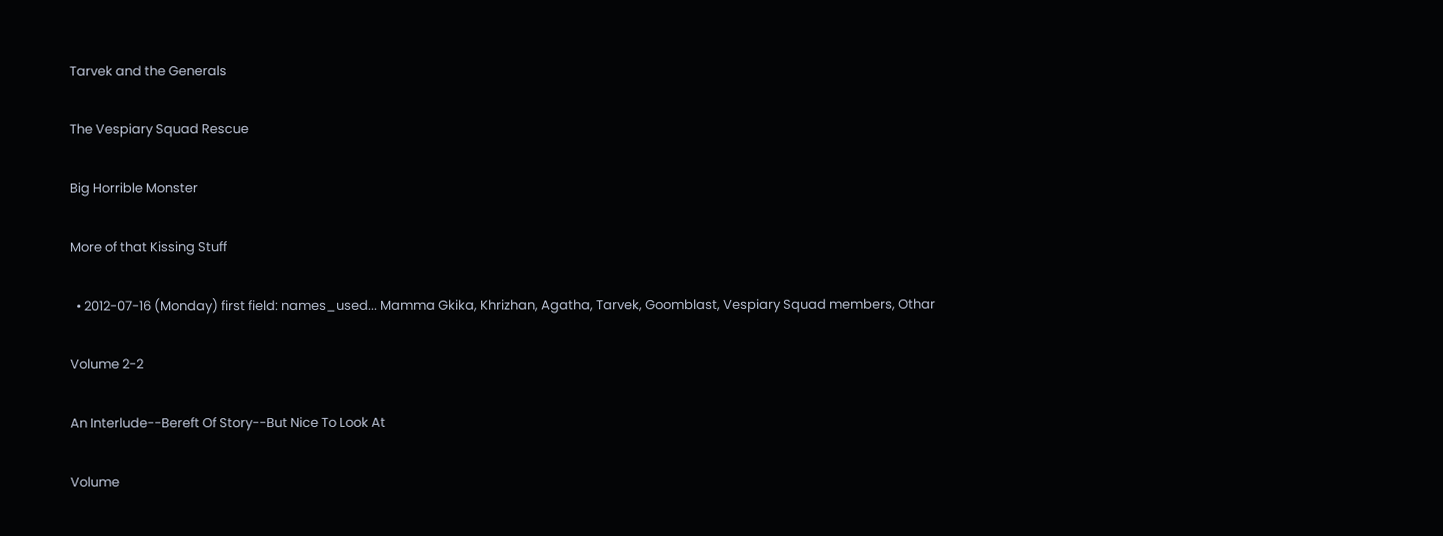Tarvek and the Generals

The Vespiary Squad Rescue

Big Horrible Monster

More of that Kissing Stuff

  • 2012-07-16 (Monday) first field: names_used... Mamma Gkika, Khrizhan, Agatha, Tarvek, Goomblast, Vespiary Squad members, Othar

Volume 2-2

An Interlude--Bereft Of Story--But Nice To Look At

Volume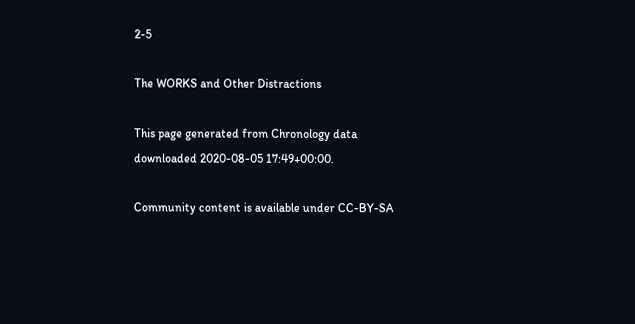2-5

The WORKS and Other Distractions

This page generated from Chronology data downloaded 2020-08-05 17:49+00:00.

Community content is available under CC-BY-SA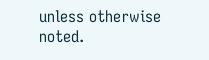unless otherwise noted.